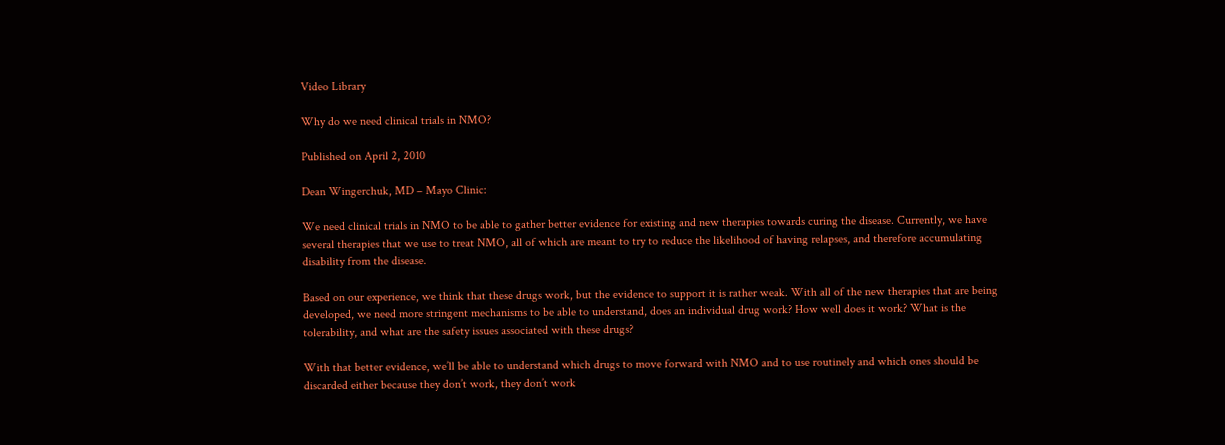Video Library

Why do we need clinical trials in NMO?

Published on April 2, 2010

Dean Wingerchuk, MD – Mayo Clinic:

We need clinical trials in NMO to be able to gather better evidence for existing and new therapies towards curing the disease. Currently, we have several therapies that we use to treat NMO, all of which are meant to try to reduce the likelihood of having relapses, and therefore accumulating disability from the disease.

Based on our experience, we think that these drugs work, but the evidence to support it is rather weak. With all of the new therapies that are being developed, we need more stringent mechanisms to be able to understand, does an individual drug work? How well does it work? What is the tolerability, and what are the safety issues associated with these drugs?

With that better evidence, we’ll be able to understand which drugs to move forward with NMO and to use routinely and which ones should be discarded either because they don’t work, they don’t work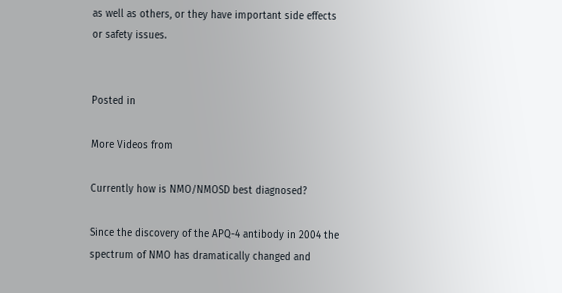as well as others, or they have important side effects or safety issues.


Posted in

More Videos from

Currently how is NMO/NMOSD best diagnosed?

Since the discovery of the APQ-4 antibody in 2004 the spectrum of NMO has dramatically changed and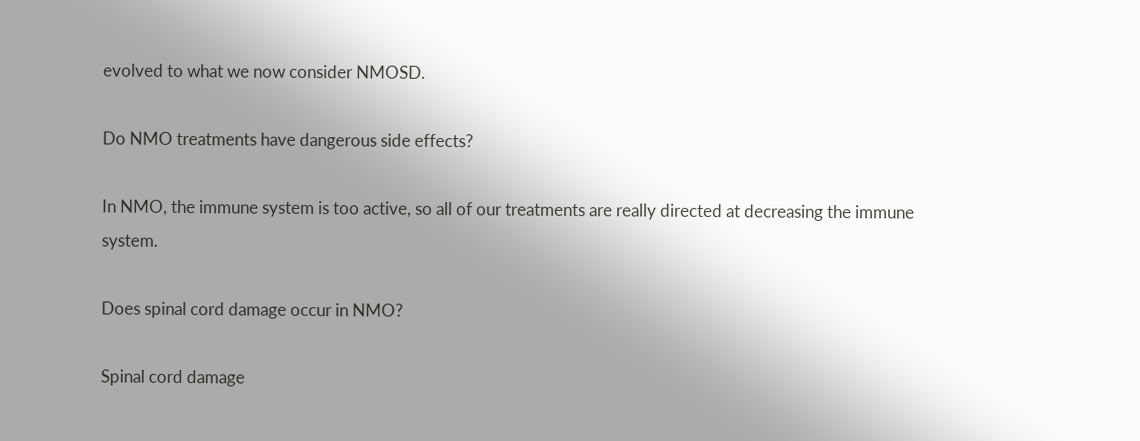evolved to what we now consider NMOSD.

Do NMO treatments have dangerous side effects?

In NMO, the immune system is too active, so all of our treatments are really directed at decreasing the immune system.

Does spinal cord damage occur in NMO?

Spinal cord damage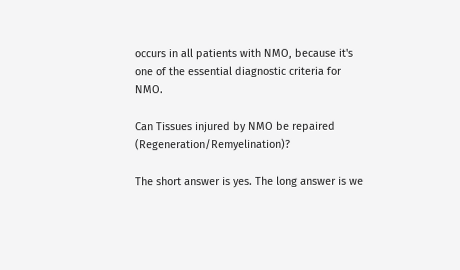occurs in all patients with NMO, because it's one of the essential diagnostic criteria for NMO.

Can Tissues injured by NMO be repaired (Regeneration/Remyelination)?

The short answer is yes. The long answer is we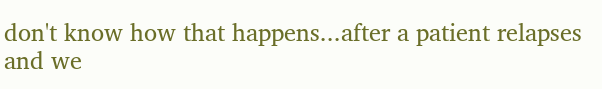don't know how that happens...after a patient relapses and we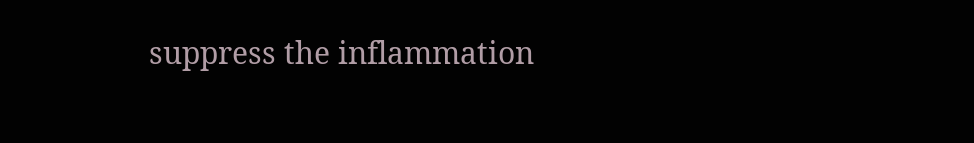suppress the inflammation